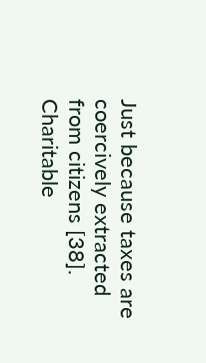Just because taxes are coercively extracted from citizens [38]. Charitable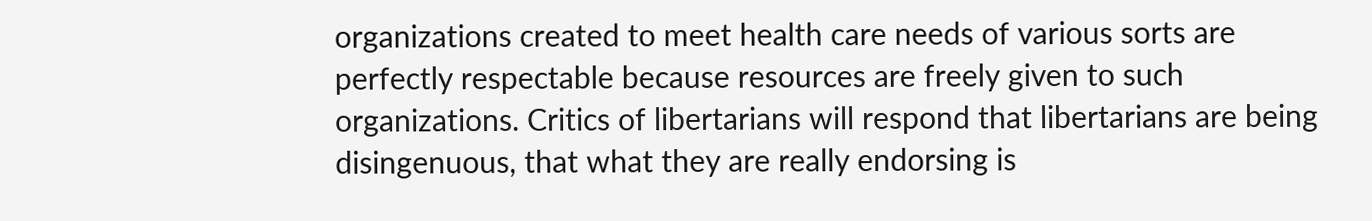organizations created to meet health care needs of various sorts are perfectly respectable because resources are freely given to such organizations. Critics of libertarians will respond that libertarians are being disingenuous, that what they are really endorsing is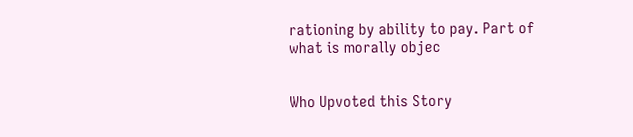rationing by ability to pay. Part of what is morally objec


Who Upvoted this Story